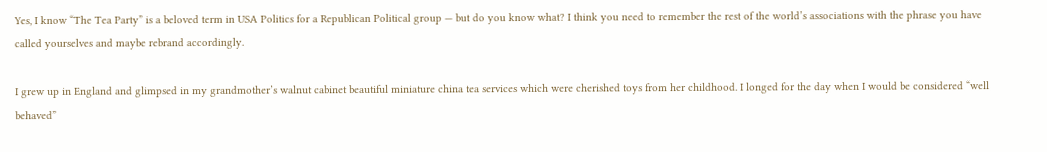Yes, I know “The Tea Party” is a beloved term in USA Politics for a Republican Political group — but do you know what? I think you need to remember the rest of the world’s associations with the phrase you have called yourselves and maybe rebrand accordingly.

I grew up in England and glimpsed in my grandmother’s walnut cabinet beautiful miniature china tea services which were cherished toys from her childhood. I longed for the day when I would be considered “well behaved”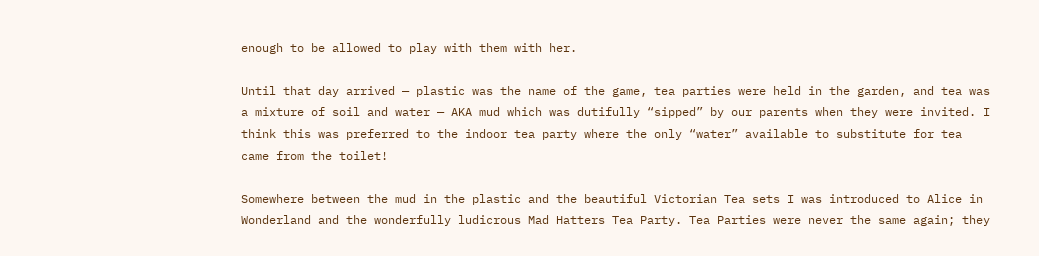enough to be allowed to play with them with her.

Until that day arrived — plastic was the name of the game, tea parties were held in the garden, and tea was a mixture of soil and water — AKA mud which was dutifully “sipped” by our parents when they were invited. I think this was preferred to the indoor tea party where the only “water” available to substitute for tea came from the toilet!

Somewhere between the mud in the plastic and the beautiful Victorian Tea sets I was introduced to Alice in Wonderland and the wonderfully ludicrous Mad Hatters Tea Party. Tea Parties were never the same again; they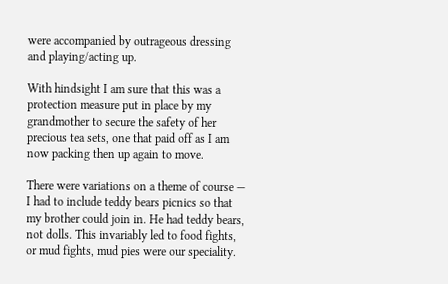were accompanied by outrageous dressing and playing/acting up.

With hindsight I am sure that this was a protection measure put in place by my grandmother to secure the safety of her precious tea sets, one that paid off as I am now packing then up again to move.

There were variations on a theme of course — I had to include teddy bears picnics so that my brother could join in. He had teddy bears, not dolls. This invariably led to food fights, or mud fights, mud pies were our speciality.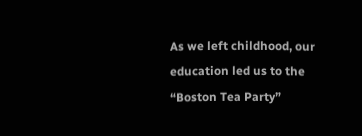As we left childhood, our education led us to the “Boston Tea Party”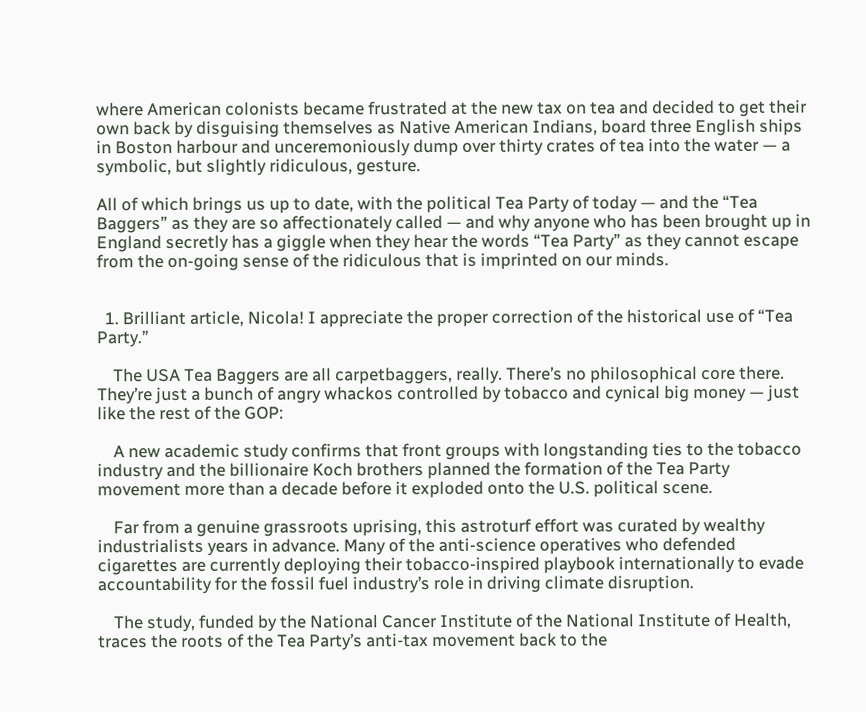where American colonists became frustrated at the new tax on tea and decided to get their own back by disguising themselves as Native American Indians, board three English ships in Boston harbour and unceremoniously dump over thirty crates of tea into the water — a symbolic, but slightly ridiculous, gesture.

All of which brings us up to date, with the political Tea Party of today — and the “Tea Baggers” as they are so affectionately called — and why anyone who has been brought up in England secretly has a giggle when they hear the words “Tea Party” as they cannot escape from the on-going sense of the ridiculous that is imprinted on our minds.


  1. Brilliant article, Nicola! I appreciate the proper correction of the historical use of “Tea Party.”

    The USA Tea Baggers are all carpetbaggers, really. There’s no philosophical core there. They’re just a bunch of angry whackos controlled by tobacco and cynical big money — just like the rest of the GOP:

    A new academic study confirms that front groups with longstanding ties to the tobacco industry and the billionaire Koch brothers planned the formation of the Tea Party movement more than a decade before it exploded onto the U.S. political scene.

    Far from a genuine grassroots uprising, this astroturf effort was curated by wealthy industrialists years in advance. Many of the anti-science operatives who defended cigarettes are currently deploying their tobacco-inspired playbook internationally to evade accountability for the fossil fuel industry’s role in driving climate disruption.

    The study, funded by the National Cancer Institute of the National Institute of Health, traces the roots of the Tea Party’s anti-tax movement back to the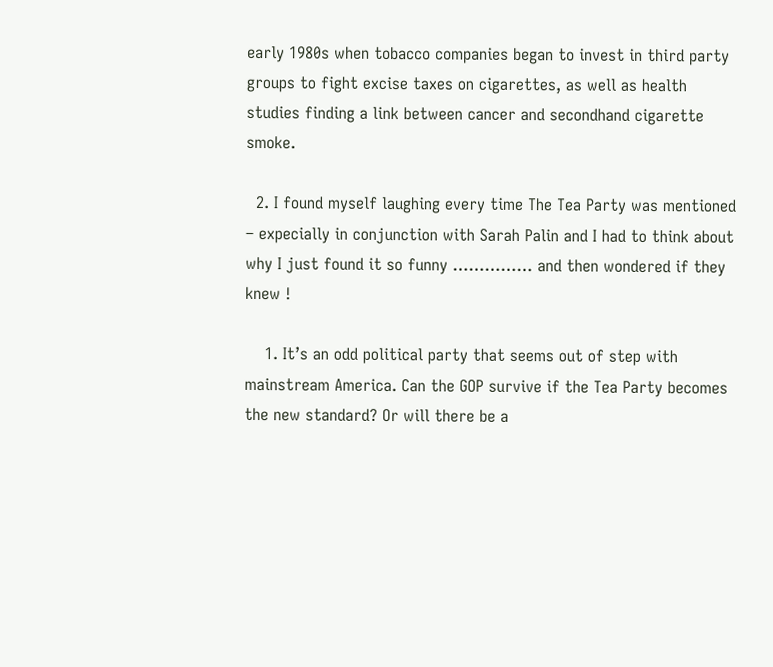early 1980s when tobacco companies began to invest in third party groups to fight excise taxes on cigarettes, as well as health studies finding a link between cancer and secondhand cigarette smoke.

  2. I found myself laughing every time The Tea Party was mentioned – expecially in conjunction with Sarah Palin and I had to think about why I just found it so funny …………… and then wondered if they knew !

    1. It’s an odd political party that seems out of step with mainstream America. Can the GOP survive if the Tea Party becomes the new standard? Or will there be a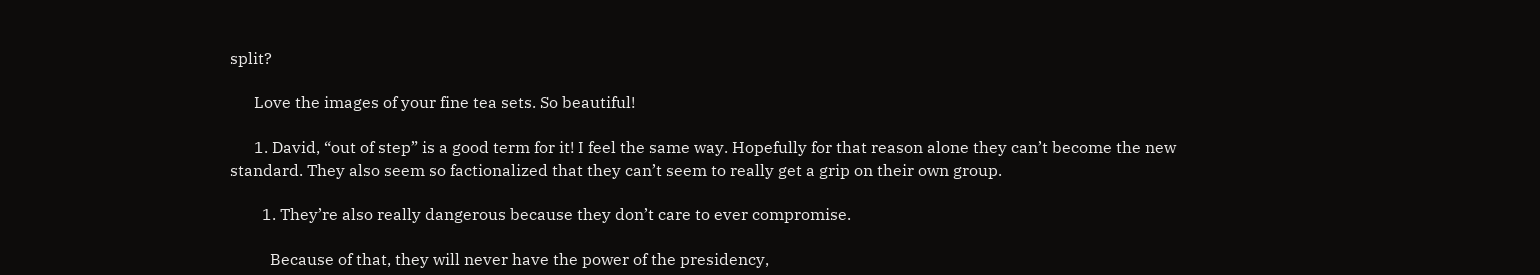split?

      Love the images of your fine tea sets. So beautiful!

      1. David, “out of step” is a good term for it! I feel the same way. Hopefully for that reason alone they can’t become the new standard. They also seem so factionalized that they can’t seem to really get a grip on their own group.

        1. They’re also really dangerous because they don’t care to ever compromise.

          Because of that, they will never have the power of the presidency,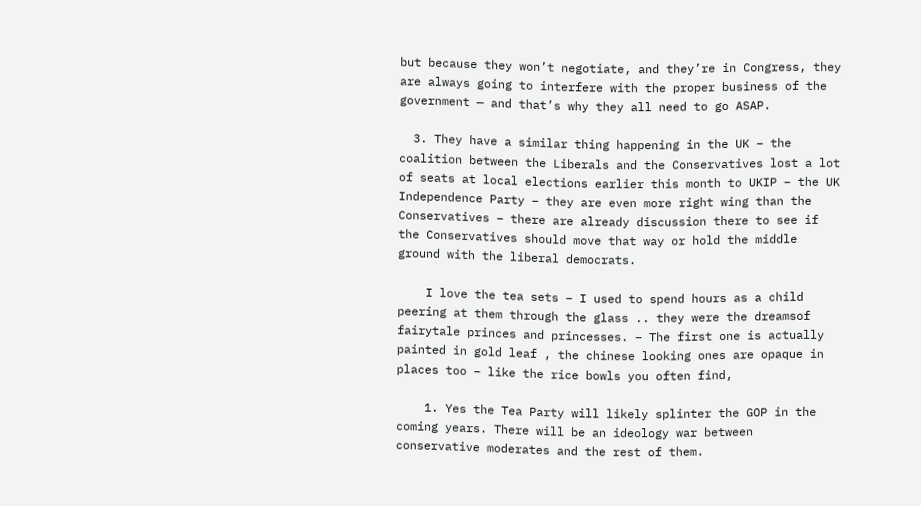but because they won’t negotiate, and they’re in Congress, they are always going to interfere with the proper business of the government — and that’s why they all need to go ASAP.

  3. They have a similar thing happening in the UK – the coalition between the Liberals and the Conservatives lost a lot of seats at local elections earlier this month to UKIP – the UK Independence Party – they are even more right wing than the Conservatives – there are already discussion there to see if the Conservatives should move that way or hold the middle ground with the liberal democrats.

    I love the tea sets – I used to spend hours as a child peering at them through the glass .. they were the dreamsof fairytale princes and princesses. – The first one is actually painted in gold leaf , the chinese looking ones are opaque in places too – like the rice bowls you often find,

    1. Yes the Tea Party will likely splinter the GOP in the coming years. There will be an ideology war between conservative moderates and the rest of them.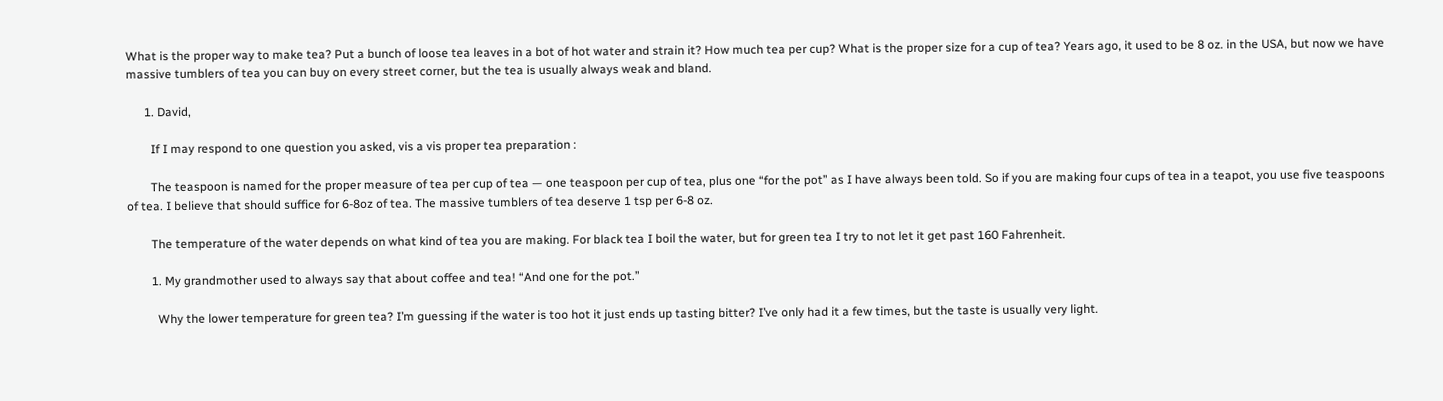What is the proper way to make tea? Put a bunch of loose tea leaves in a bot of hot water and strain it? How much tea per cup? What is the proper size for a cup of tea? Years ago, it used to be 8 oz. in the USA, but now we have massive tumblers of tea you can buy on every street corner, but the tea is usually always weak and bland.

      1. David,

        If I may respond to one question you asked, vis a vis proper tea preparation :

        The teaspoon is named for the proper measure of tea per cup of tea — one teaspoon per cup of tea, plus one “for the pot” as I have always been told. So if you are making four cups of tea in a teapot, you use five teaspoons of tea. I believe that should suffice for 6-8oz of tea. The massive tumblers of tea deserve 1 tsp per 6-8 oz.

        The temperature of the water depends on what kind of tea you are making. For black tea I boil the water, but for green tea I try to not let it get past 160 Fahrenheit.

        1. My grandmother used to always say that about coffee and tea! “And one for the pot.”

          Why the lower temperature for green tea? I’m guessing if the water is too hot it just ends up tasting bitter? I’ve only had it a few times, but the taste is usually very light.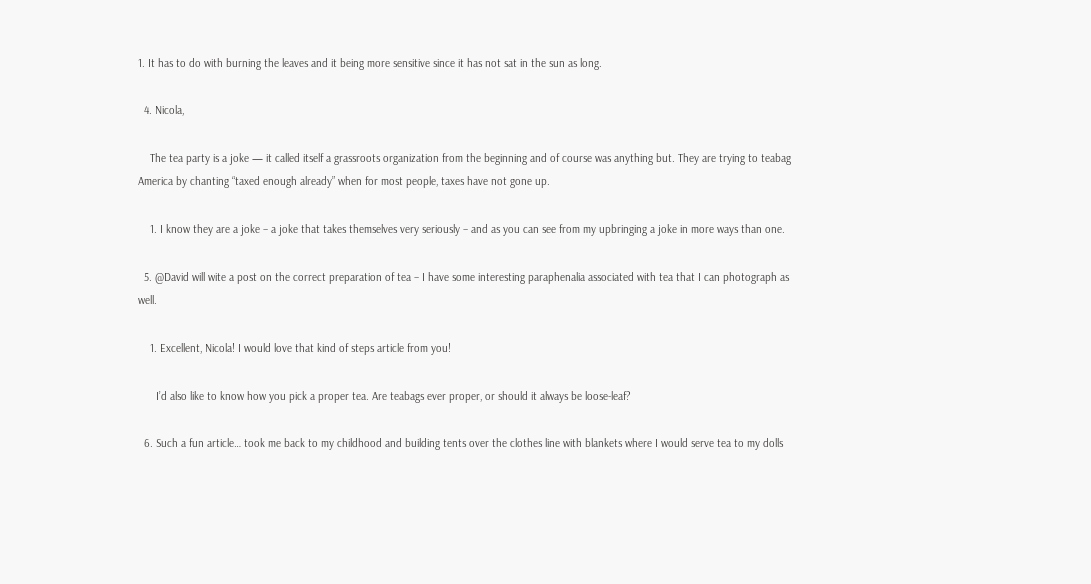1. It has to do with burning the leaves and it being more sensitive since it has not sat in the sun as long.

  4. Nicola,

    The tea party is a joke — it called itself a grassroots organization from the beginning and of course was anything but. They are trying to teabag America by chanting “taxed enough already” when for most people, taxes have not gone up.

    1. I know they are a joke – a joke that takes themselves very seriously – and as you can see from my upbringing a joke in more ways than one.

  5. @David will wite a post on the correct preparation of tea – I have some interesting paraphenalia associated with tea that I can photograph as well.

    1. Excellent, Nicola! I would love that kind of steps article from you!

      I’d also like to know how you pick a proper tea. Are teabags ever proper, or should it always be loose-leaf?

  6. Such a fun article… took me back to my childhood and building tents over the clothes line with blankets where I would serve tea to my dolls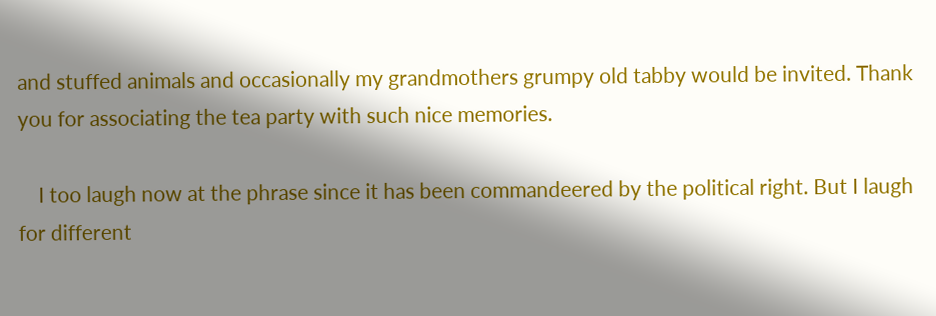and stuffed animals and occasionally my grandmothers grumpy old tabby would be invited. Thank you for associating the tea party with such nice memories.

    I too laugh now at the phrase since it has been commandeered by the political right. But I laugh for different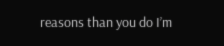reasons than you do I’m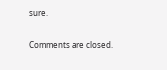sure.

Comments are closed.